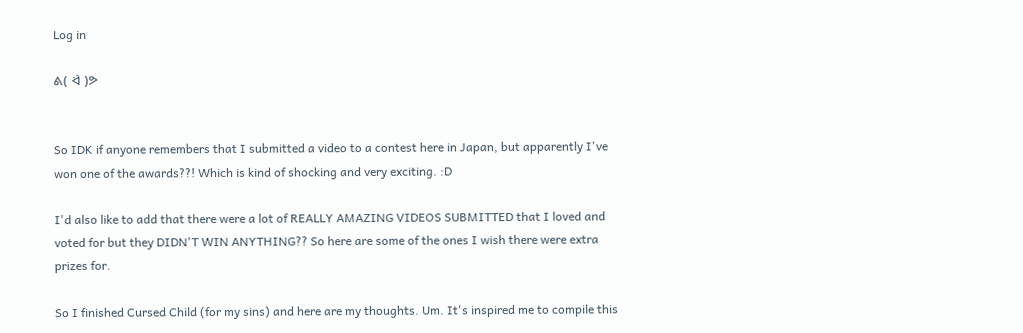Log in

ᕕ( ᐛ )ᕗ


So IDK if anyone remembers that I submitted a video to a contest here in Japan, but apparently I've won one of the awards??! Which is kind of shocking and very exciting. :D

I'd also like to add that there were a lot of REALLY AMAZING VIDEOS SUBMITTED that I loved and voted for but they DIDN'T WIN ANYTHING?? So here are some of the ones I wish there were extra prizes for.

So I finished Cursed Child (for my sins) and here are my thoughts. Um. It's inspired me to compile this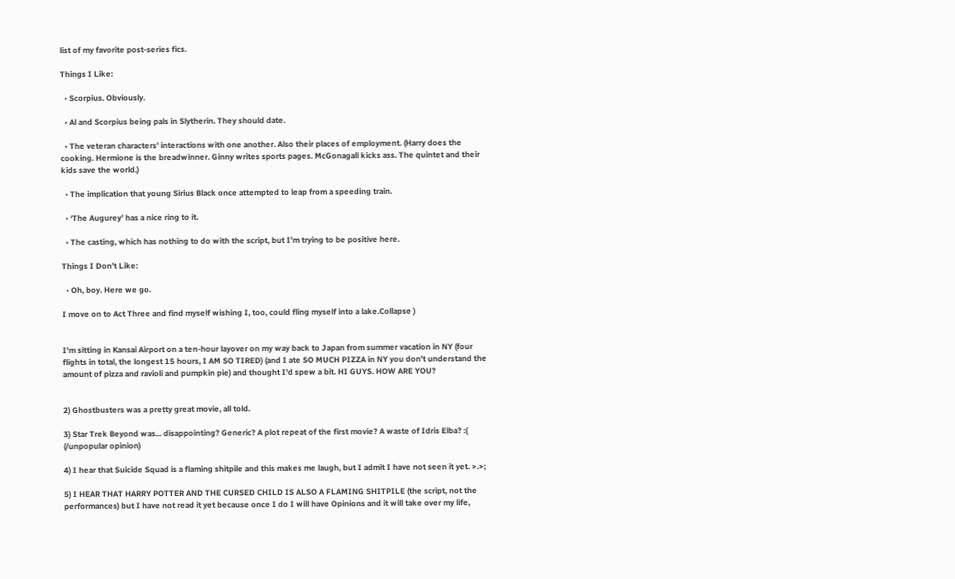list of my favorite post-series fics.

Things I Like:

  • Scorpius. Obviously.

  • Al and Scorpius being pals in Slytherin. They should date.

  • The veteran characters’ interactions with one another. Also their places of employment. (Harry does the cooking. Hermione is the breadwinner. Ginny writes sports pages. McGonagall kicks ass. The quintet and their kids save the world.)

  • The implication that young Sirius Black once attempted to leap from a speeding train.

  • ‘The Augurey’ has a nice ring to it.

  • The casting, which has nothing to do with the script, but I’m trying to be positive here.

Things I Don’t Like:

  • Oh, boy. Here we go.

I move on to Act Three and find myself wishing I, too, could fling myself into a lake.Collapse )


I'm sitting in Kansai Airport on a ten-hour layover on my way back to Japan from summer vacation in NY (four flights in total, the longest 15 hours, I AM SO TIRED) (and I ate SO MUCH PIZZA in NY you don't understand the amount of pizza and ravioli and pumpkin pie) and thought I'd spew a bit. HI GUYS. HOW ARE YOU?


2) Ghostbusters was a pretty great movie, all told.

3) Star Trek Beyond was... disappointing? Generic? A plot repeat of the first movie? A waste of Idris Elba? :( (/unpopular opinion)

4) I hear that Suicide Squad is a flaming shitpile and this makes me laugh, but I admit I have not seen it yet. >.>;

5) I HEAR THAT HARRY POTTER AND THE CURSED CHILD IS ALSO A FLAMING SHITPILE (the script, not the performances) but I have not read it yet because once I do I will have Opinions and it will take over my life,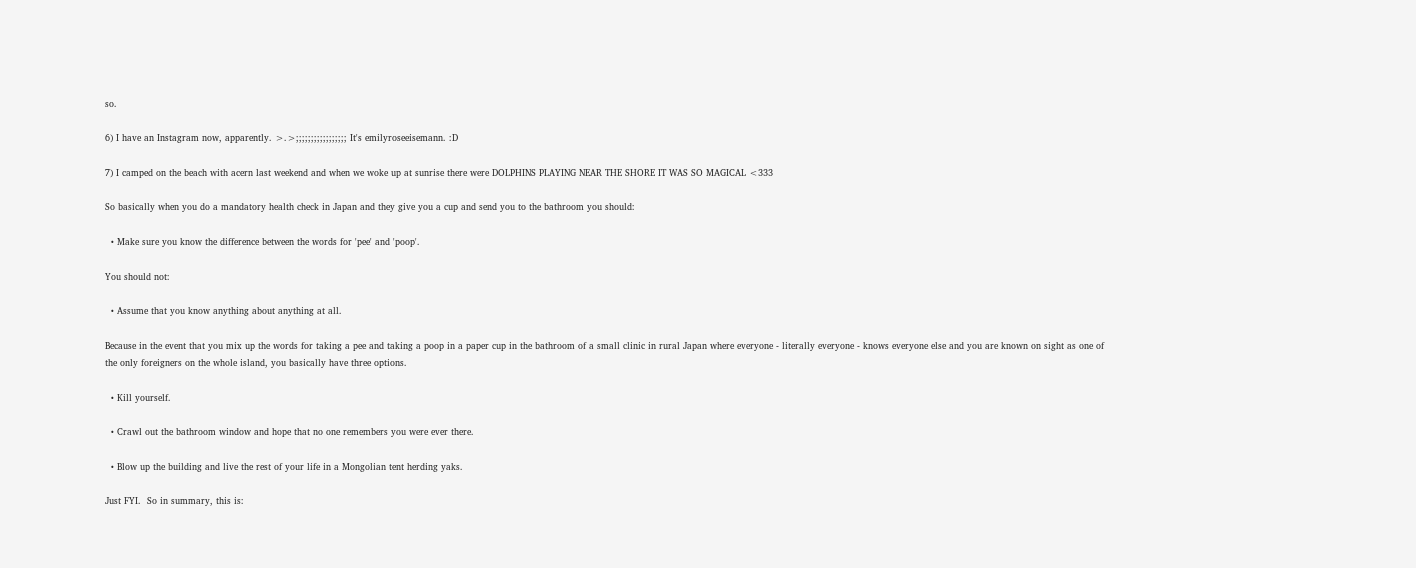so.

6) I have an Instagram now, apparently. >.>;;;;;;;;;;;;;;;;; It's emilyroseeisemann. :D

7) I camped on the beach with acern last weekend and when we woke up at sunrise there were DOLPHINS PLAYING NEAR THE SHORE IT WAS SO MAGICAL <333

So basically when you do a mandatory health check in Japan and they give you a cup and send you to the bathroom you should:

  • Make sure you know the difference between the words for 'pee' and 'poop'.

You should not:

  • Assume that you know anything about anything at all.

Because in the event that you mix up the words for taking a pee and taking a poop in a paper cup in the bathroom of a small clinic in rural Japan where everyone - literally everyone - knows everyone else and you are known on sight as one of the only foreigners on the whole island, you basically have three options.

  • Kill yourself.

  • Crawl out the bathroom window and hope that no one remembers you were ever there.

  • Blow up the building and live the rest of your life in a Mongolian tent herding yaks.

Just FYI.  So in summary, this is: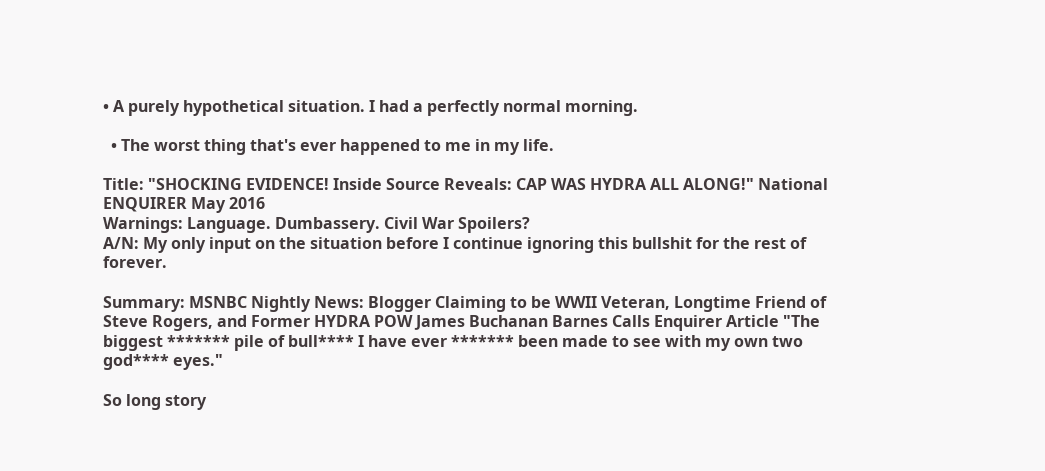• A purely hypothetical situation. I had a perfectly normal morning.

  • The worst thing that's ever happened to me in my life.

Title: "SHOCKING EVIDENCE! Inside Source Reveals: CAP WAS HYDRA ALL ALONG!" National ENQUIRER May 2016
Warnings: Language. Dumbassery. Civil War Spoilers?
A/N: My only input on the situation before I continue ignoring this bullshit for the rest of forever.

Summary: MSNBC Nightly News: Blogger Claiming to be WWII Veteran, Longtime Friend of Steve Rogers, and Former HYDRA POW James Buchanan Barnes Calls Enquirer Article "The biggest ******* pile of bull**** I have ever ******* been made to see with my own two god**** eyes."

So long story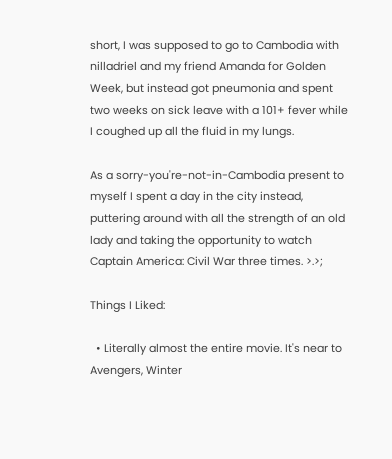short, I was supposed to go to Cambodia with nilladriel and my friend Amanda for Golden Week, but instead got pneumonia and spent two weeks on sick leave with a 101+ fever while I coughed up all the fluid in my lungs.

As a sorry-you're-not-in-Cambodia present to myself I spent a day in the city instead, puttering around with all the strength of an old lady and taking the opportunity to watch Captain America: Civil War three times. >.>;

Things I Liked:

  • Literally almost the entire movie. It's near to Avengers, Winter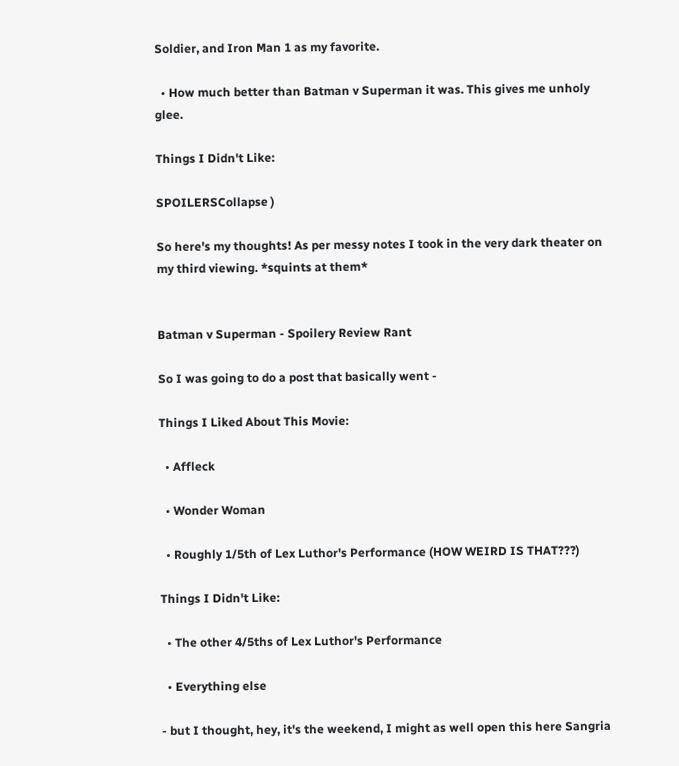Soldier, and Iron Man 1 as my favorite.

  • How much better than Batman v Superman it was. This gives me unholy glee.

Things I Didn't Like:

SPOILERSCollapse )

So here's my thoughts! As per messy notes I took in the very dark theater on my third viewing. *squints at them*


Batman v Superman - Spoilery Review Rant

So I was going to do a post that basically went -

Things I Liked About This Movie:

  • Affleck

  • Wonder Woman

  • Roughly 1/5th of Lex Luthor's Performance (HOW WEIRD IS THAT???)

Things I Didn't Like:

  • The other 4/5ths of Lex Luthor's Performance

  • Everything else

- but I thought, hey, it's the weekend, I might as well open this here Sangria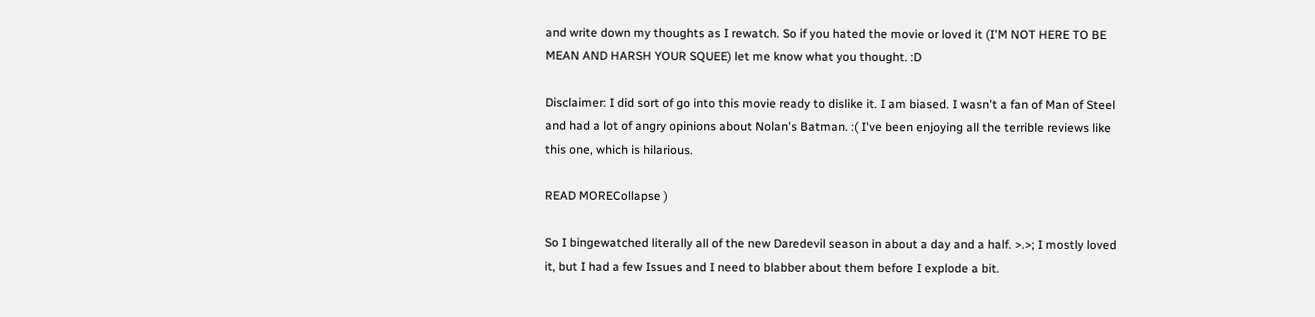and write down my thoughts as I rewatch. So if you hated the movie or loved it (I'M NOT HERE TO BE MEAN AND HARSH YOUR SQUEE) let me know what you thought. :D

Disclaimer: I did sort of go into this movie ready to dislike it. I am biased. I wasn't a fan of Man of Steel and had a lot of angry opinions about Nolan's Batman. :( I've been enjoying all the terrible reviews like this one, which is hilarious.

READ MORECollapse )

So I bingewatched literally all of the new Daredevil season in about a day and a half. >.>; I mostly loved it, but I had a few Issues and I need to blabber about them before I explode a bit.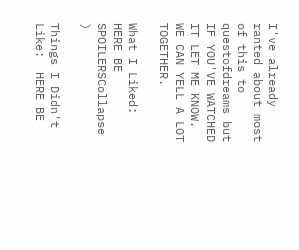I've already ranted about most of this to questofdreams but IF YOU'VE WATCHED IT LET ME KNOW. WE CAN YELL A LOT TOGETHER.

What I Liked:  HERE BE SPOILERSCollapse )

Things I Didn't Like:  HERE BE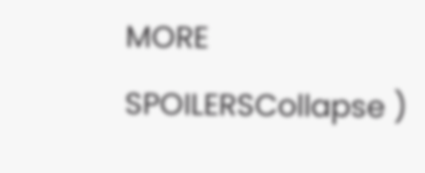MORE SPOILERSCollapse )